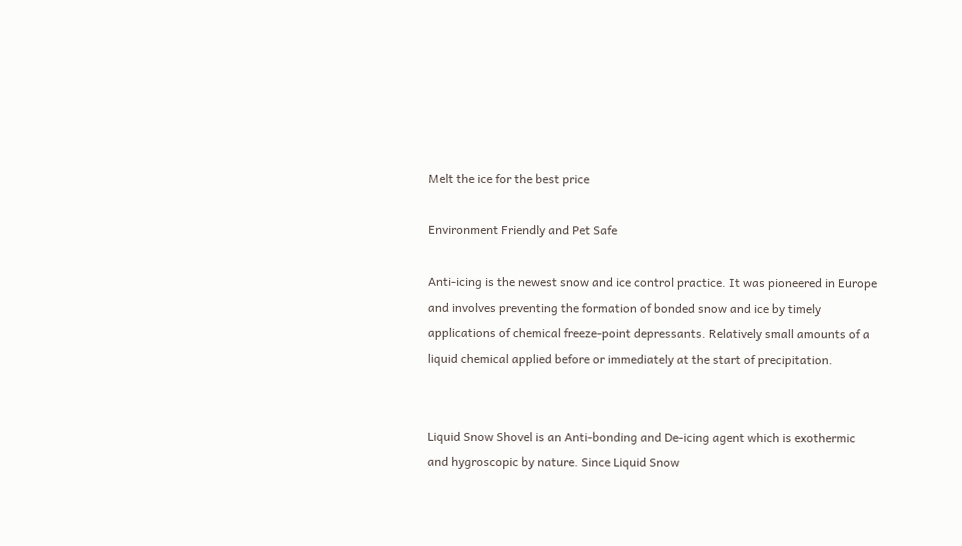Melt the ice for the best price

Environment Friendly and Pet Safe

Anti-icing is the newest snow and ice control practice. It was pioneered in Europe and involves preventing the formation of bonded snow and ice by timely applications of chemical freeze-point depressants. Relatively small amounts of a liquid chemical applied before or immediately at the start of precipitation.


Liquid Snow Shovel is an Anti-bonding and De-icing agent which is exothermic and hygroscopic by nature. Since Liquid Snow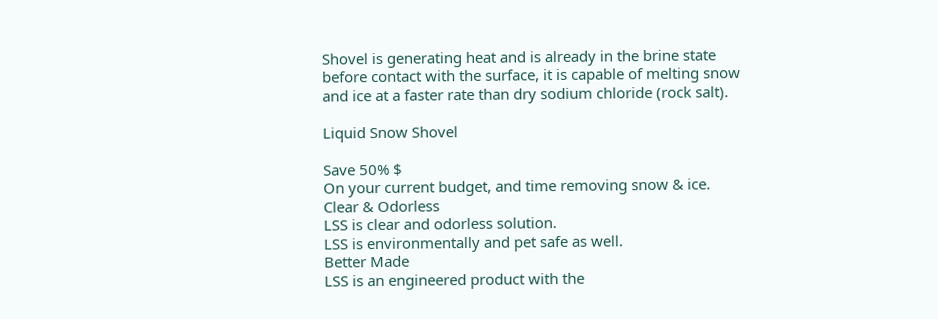Shovel is generating heat and is already in the brine state before contact with the surface, it is capable of melting snow and ice at a faster rate than dry sodium chloride (rock salt).

Liquid Snow Shovel

Save 50% $
On your current budget, and time removing snow & ice.
Clear & Odorless
LSS is clear and odorless solution.
LSS is environmentally and pet safe as well.
Better Made
LSS is an engineered product with the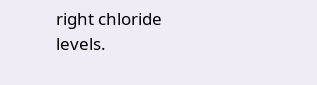right chloride levels.